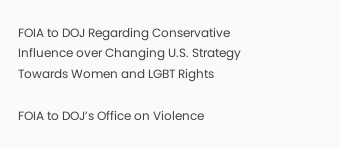FOIA to DOJ Regarding Conservative Influence over Changing U.S. Strategy Towards Women and LGBT Rights

FOIA to DOJ’s Office on Violence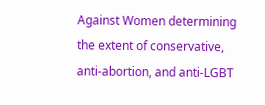Against Women determining the extent of conservative, anti-abortion, and anti-LGBT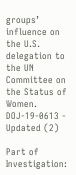groups’ influence on the U.S. delegation to the UN Committee on the Status of Women. DOJ-19-0613 - Updated (2)

Part of Investigation: